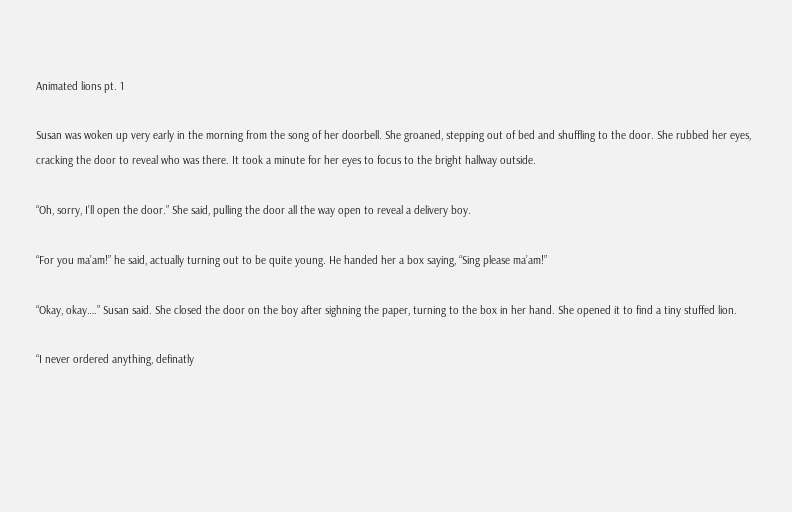Animated lions pt. 1

Susan was woken up very early in the morning from the song of her doorbell. She groaned, stepping out of bed and shuffling to the door. She rubbed her eyes, cracking the door to reveal who was there. It took a minute for her eyes to focus to the bright hallway outside.

“Oh, sorry, I’ll open the door.” She said, pulling the door all the way open to reveal a delivery boy.

“For you ma’am!” he said, actually turning out to be quite young. He handed her a box saying, “Sing please ma’am!”

“Okay, okay….” Susan said. She closed the door on the boy after sighning the paper, turning to the box in her hand. She opened it to find a tiny stuffed lion.

“I never ordered anything, definatly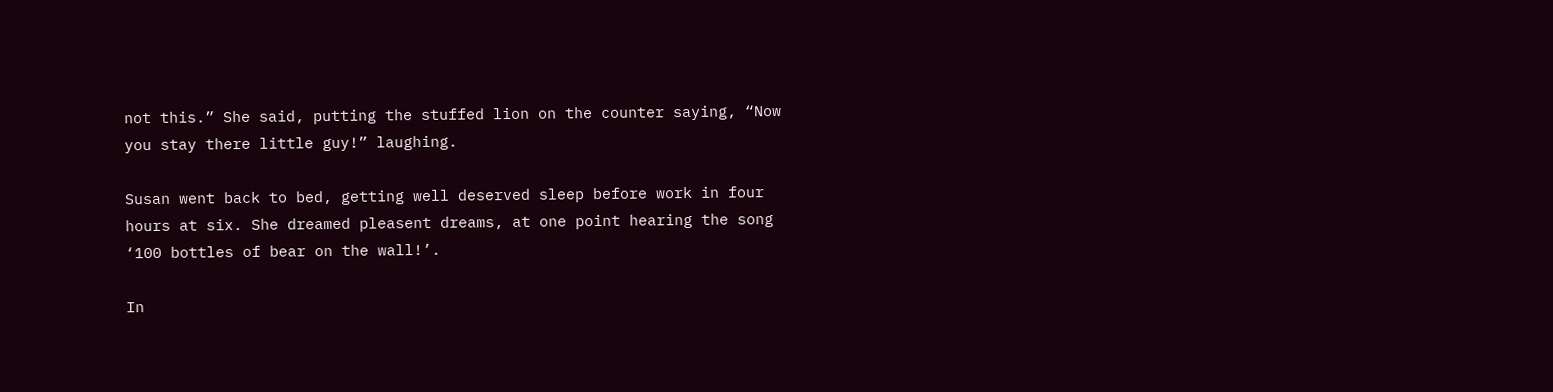not this.” She said, putting the stuffed lion on the counter saying, “Now you stay there little guy!” laughing.

Susan went back to bed, getting well deserved sleep before work in four hours at six. She dreamed pleasent dreams, at one point hearing the song ‘100 bottles of bear on the wall!’.

In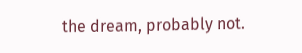the dream, probably not.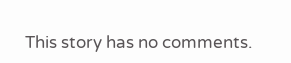This story has no comments.